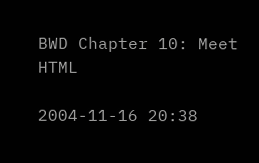BWD Chapter 10: Meet HTML

2004-11-16 20:38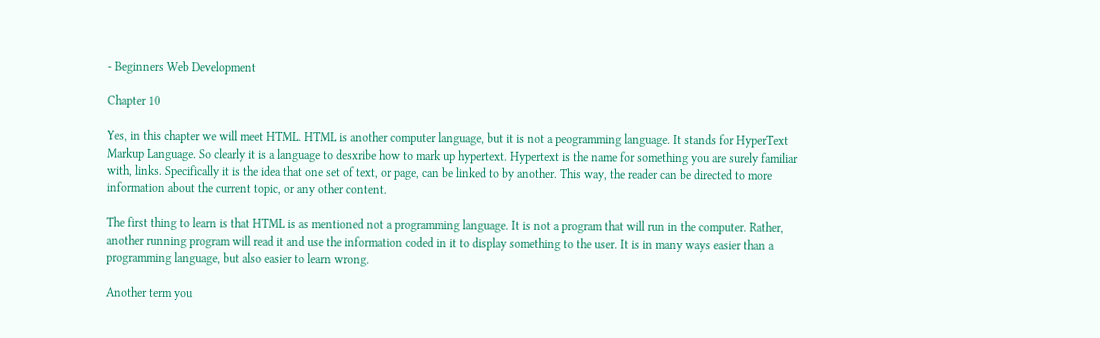- Beginners Web Development

Chapter 10

Yes, in this chapter we will meet HTML. HTML is another computer language, but it is not a peogramming language. It stands for HyperText Markup Language. So clearly it is a language to desxribe how to mark up hypertext. Hypertext is the name for something you are surely familiar with, links. Specifically it is the idea that one set of text, or page, can be linked to by another. This way, the reader can be directed to more information about the current topic, or any other content.

The first thing to learn is that HTML is as mentioned not a programming language. It is not a program that will run in the computer. Rather, another running program will read it and use the information coded in it to display something to the user. It is in many ways easier than a programming language, but also easier to learn wrong.

Another term you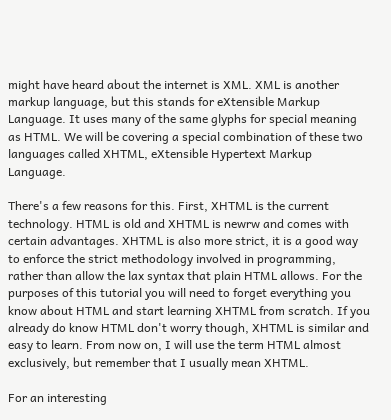might have heard about the internet is XML. XML is another markup language, but this stands for eXtensible Markup Language. It uses many of the same glyphs for special meaning as HTML. We will be covering a special combination of these two languages called XHTML, eXtensible Hypertext Markup Language.

There's a few reasons for this. First, XHTML is the current technology. HTML is old and XHTML is newrw and comes with certain advantages. XHTML is also more strict, it is a good way to enforce the strict methodology involved in programming, rather than allow the lax syntax that plain HTML allows. For the purposes of this tutorial you will need to forget everything you know about HTML and start learning XHTML from scratch. If you already do know HTML don't worry though, XHTML is similar and easy to learn. From now on, I will use the term HTML almost exclusively, but remember that I usually mean XHTML.

For an interesting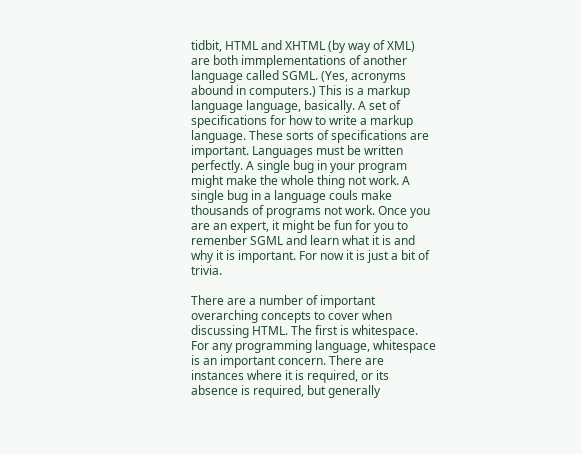tidbit, HTML and XHTML (by way of XML) are both immplementations of another language called SGML. (Yes, acronyms abound in computers.) This is a markup language language, basically. A set of specifications for how to write a markup language. These sorts of specifications are important. Languages must be written perfectly. A single bug in your program might make the whole thing not work. A single bug in a language couls make thousands of programs not work. Once you are an expert, it might be fun for you to remenber SGML and learn what it is and why it is important. For now it is just a bit of trivia.

There are a number of important overarching concepts to cover when discussing HTML. The first is whitespace. For any programming language, whitespace is an important concern. There are instances where it is required, or its absence is required, but generally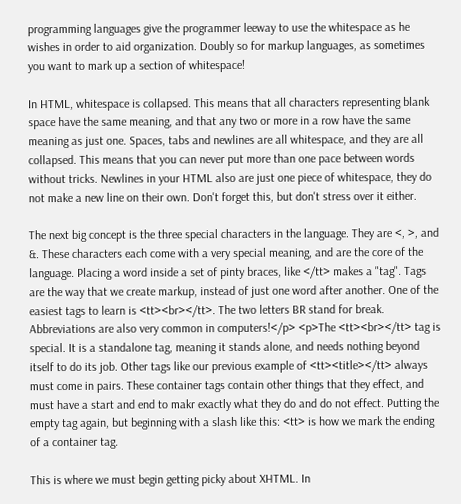programming languages give the programmer leeway to use the whitespace as he wishes in order to aid organization. Doubly so for markup languages, as sometimes you want to mark up a section of whitespace!

In HTML, whitespace is collapsed. This means that all characters representing blank space have the same meaning, and that any two or more in a row have the same meaning as just one. Spaces, tabs and newlines are all whitespace, and they are all collapsed. This means that you can never put more than one pace between words without tricks. Newlines in your HTML also are just one piece of whitespace, they do not make a new line on their own. Don't forget this, but don't stress over it either.

The next big concept is the three special characters in the language. They are <, >, and &. These characters each come with a very special meaning, and are the core of the language. Placing a word inside a set of pinty braces, like </tt> makes a "tag". Tags are the way that we create markup, instead of just one word after another. One of the easiest tags to learn is <tt><br></tt>. The two letters BR stand for break. Abbreviations are also very common in computers!</p> <p>The <tt><br></tt> tag is special. It is a standalone tag, meaning it stands alone, and needs nothing beyond itself to do its job. Other tags like our previous example of <tt><title></tt> always must come in pairs. These container tags contain other things that they effect, and must have a start and end to makr exactly what they do and do not effect. Putting the empty tag again, but beginning with a slash like this: <tt> is how we mark the ending of a container tag.

This is where we must begin getting picky about XHTML. In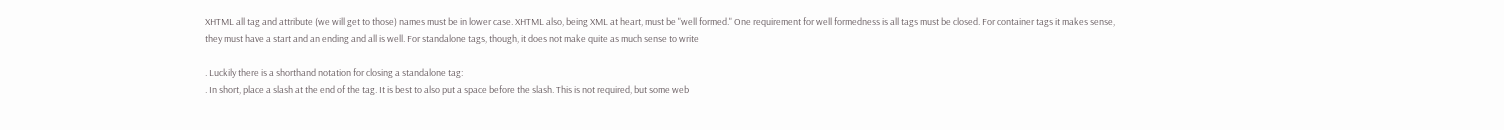XHTML all tag and attribute (we will get to those) names must be in lower case. XHTML also, being XML at heart, must be "well formed." One requirement for well formedness is all tags must be closed. For container tags it makes sense, they must have a start and an ending and all is well. For standalone tags, though, it does not make quite as much sense to write

. Luckily there is a shorthand notation for closing a standalone tag:
. In short, place a slash at the end of the tag. It is best to also put a space before the slash. This is not required, but some web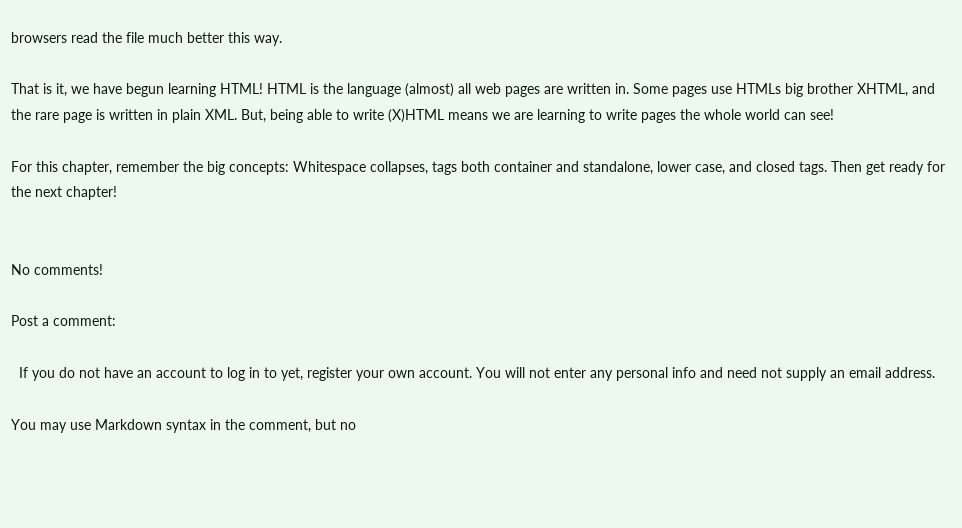browsers read the file much better this way.

That is it, we have begun learning HTML! HTML is the language (almost) all web pages are written in. Some pages use HTMLs big brother XHTML, and the rare page is written in plain XML. But, being able to write (X)HTML means we are learning to write pages the whole world can see!

For this chapter, remember the big concepts: Whitespace collapses, tags both container and standalone, lower case, and closed tags. Then get ready for the next chapter!


No comments!

Post a comment:

  If you do not have an account to log in to yet, register your own account. You will not enter any personal info and need not supply an email address.

You may use Markdown syntax in the comment, but no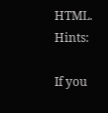HTML. Hints:

If you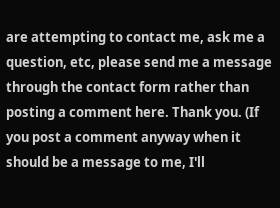are attempting to contact me, ask me a question, etc, please send me a message through the contact form rather than posting a comment here. Thank you. (If you post a comment anyway when it should be a message to me, I'll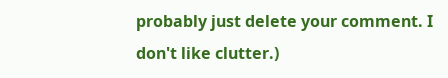probably just delete your comment. I don't like clutter.)